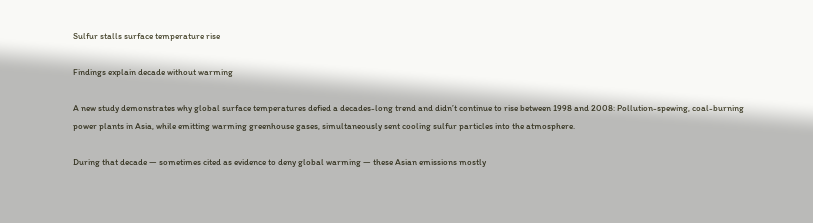Sulfur stalls surface temperature rise

Findings explain decade without warming

A new study demonstrates why global surface temperatures defied a decades-long trend and didn’t continue to rise between 1998 and 2008: Pollution-spewing, coal-burning power plants in Asia, while emitting warming greenhouse gases, simultaneously sent cooling sulfur particles into the atmosphere.

During that decade — sometimes cited as evidence to deny global warming — these Asian emissions mostly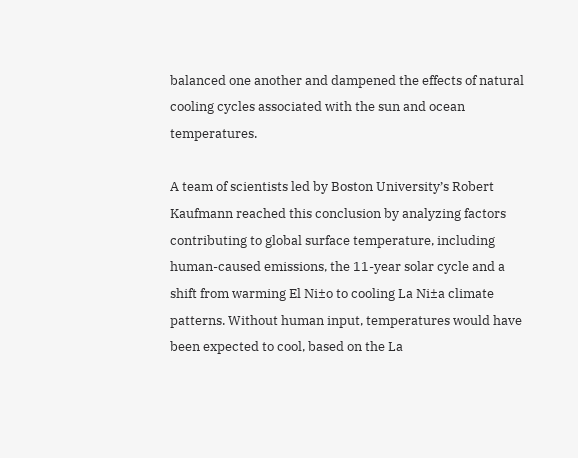balanced one another and dampened the effects of natural cooling cycles associated with the sun and ocean temperatures.

A team of scientists led by Boston University’s Robert Kaufmann reached this conclusion by analyzing factors contributing to global surface temperature, including human-caused emissions, the 11-year solar cycle and a shift from warming El Ni±o to cooling La Ni±a climate patterns. Without human input, temperatures would have been expected to cool, based on the La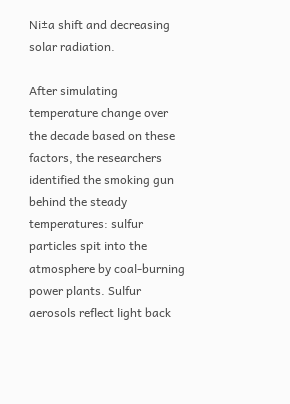Ni±a shift and decreasing solar radiation.

After simulating temperature change over the decade based on these factors, the researchers identified the smoking gun behind the steady temperatures: sulfur particles spit into the atmosphere by coal-burning power plants. Sulfur aerosols reflect light back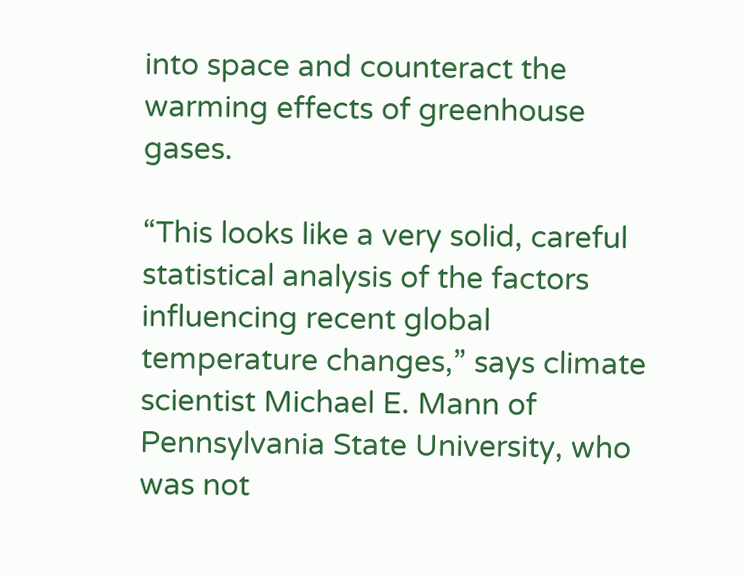into space and counteract the warming effects of greenhouse gases.

“This looks like a very solid, careful statistical analysis of the factors influencing recent global temperature changes,” says climate scientist Michael E. Mann of Pennsylvania State University, who was not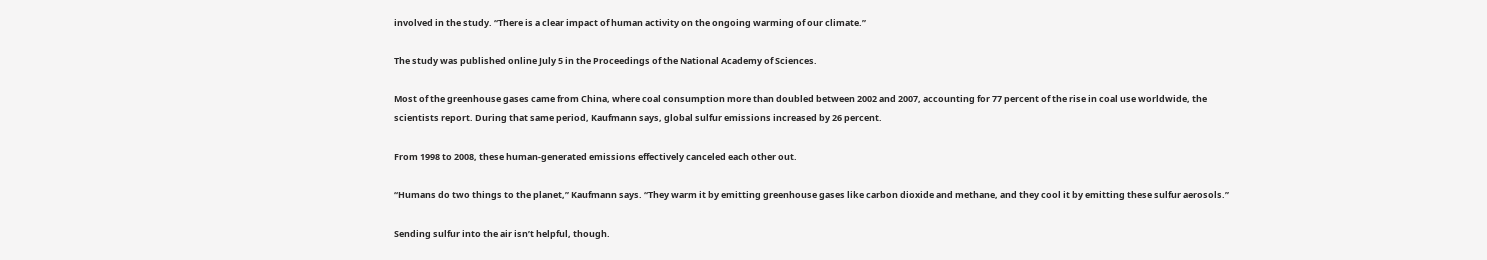involved in the study. “There is a clear impact of human activity on the ongoing warming of our climate.”

The study was published online July 5 in the Proceedings of the National Academy of Sciences.

Most of the greenhouse gases came from China, where coal consumption more than doubled between 2002 and 2007, accounting for 77 percent of the rise in coal use worldwide, the scientists report. During that same period, Kaufmann says, global sulfur emissions increased by 26 percent.

From 1998 to 2008, these human-generated emissions effectively canceled each other out.

“Humans do two things to the planet,” Kaufmann says. “They warm it by emitting greenhouse gases like carbon dioxide and methane, and they cool it by emitting these sulfur aerosols.”

Sending sulfur into the air isn’t helpful, though.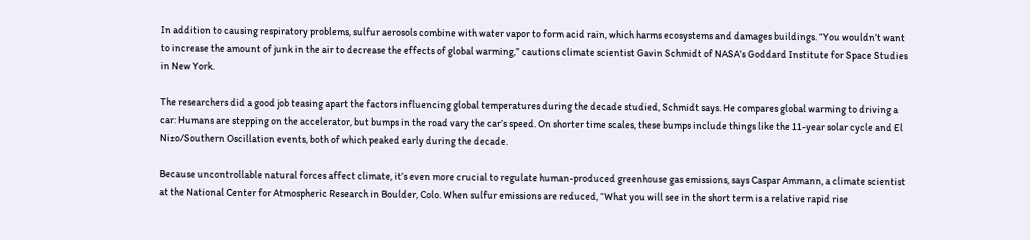In addition to causing respiratory problems, sulfur aerosols combine with water vapor to form acid rain, which harms ecosystems and damages buildings. “You wouldn’t want to increase the amount of junk in the air to decrease the effects of global warming,” cautions climate scientist Gavin Schmidt of NASA’s Goddard Institute for Space Studies in New York.

The researchers did a good job teasing apart the factors influencing global temperatures during the decade studied, Schmidt says. He compares global warming to driving a car: Humans are stepping on the accelerator, but bumps in the road vary the car’s speed. On shorter time scales, these bumps include things like the 11-year solar cycle and El Ni±o/Southern Oscillation events, both of which peaked early during the decade.

Because uncontrollable natural forces affect climate, it’s even more crucial to regulate human-produced greenhouse gas emissions, says Caspar Ammann, a climate scientist at the National Center for Atmospheric Research in Boulder, Colo. When sulfur emissions are reduced, “What you will see in the short term is a relative rapid rise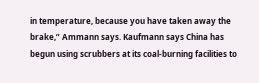in temperature, because you have taken away the brake,” Ammann says. Kaufmann says China has begun using scrubbers at its coal-burning facilities to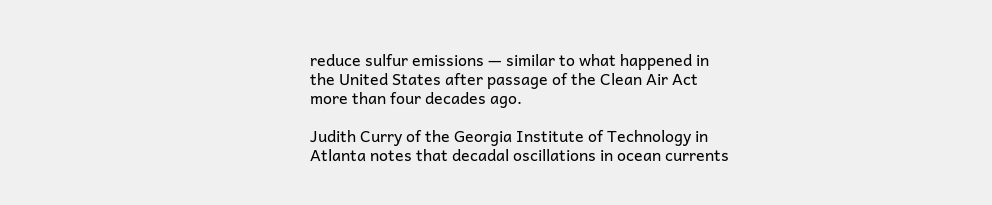reduce sulfur emissions — similar to what happened in the United States after passage of the Clean Air Act more than four decades ago.

Judith Curry of the Georgia Institute of Technology in Atlanta notes that decadal oscillations in ocean currents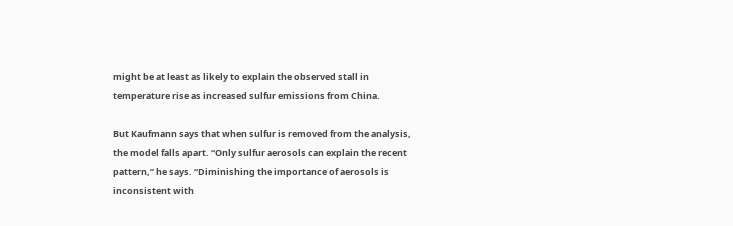might be at least as likely to explain the observed stall in temperature rise as increased sulfur emissions from China.

But Kaufmann says that when sulfur is removed from the analysis, the model falls apart. “Only sulfur aerosols can explain the recent pattern,” he says. “Diminishing the importance of aerosols is inconsistent with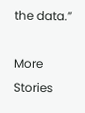the data.”

More Stories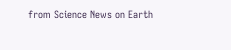from Science News on Earth